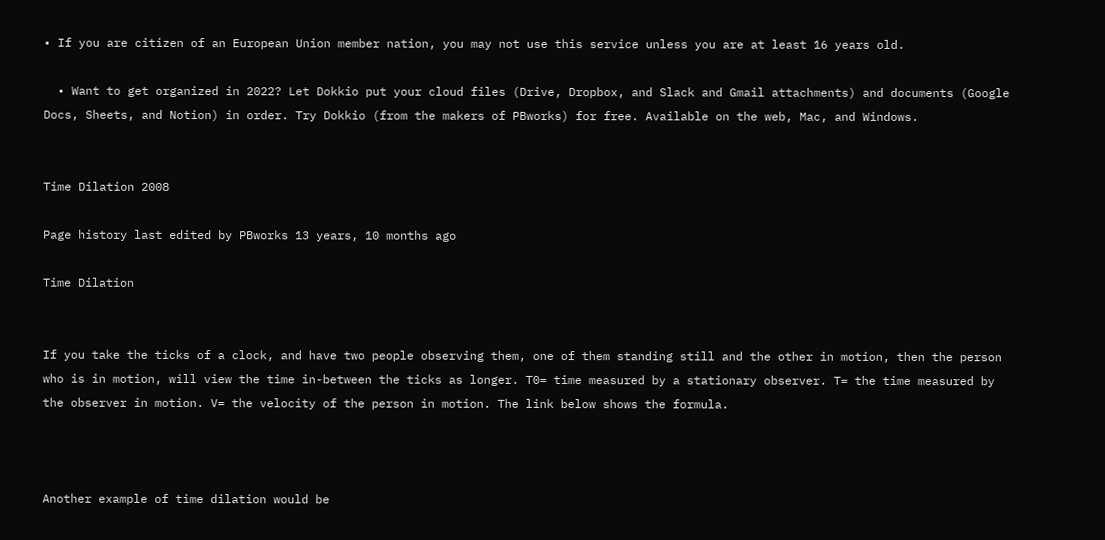• If you are citizen of an European Union member nation, you may not use this service unless you are at least 16 years old.

  • Want to get organized in 2022? Let Dokkio put your cloud files (Drive, Dropbox, and Slack and Gmail attachments) and documents (Google Docs, Sheets, and Notion) in order. Try Dokkio (from the makers of PBworks) for free. Available on the web, Mac, and Windows.


Time Dilation 2008

Page history last edited by PBworks 13 years, 10 months ago

Time Dilation


If you take the ticks of a clock, and have two people observing them, one of them standing still and the other in motion, then the person who is in motion, will view the time in-between the ticks as longer. T0= time measured by a stationary observer. T= the time measured by the observer in motion. V= the velocity of the person in motion. The link below shows the formula.



Another example of time dilation would be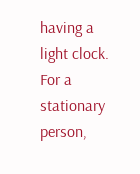having a light clock. For a stationary person,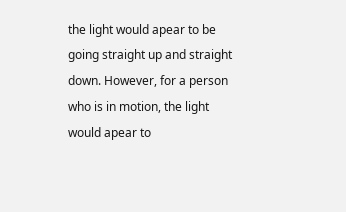the light would apear to be going straight up and straight down. However, for a person who is in motion, the light would apear to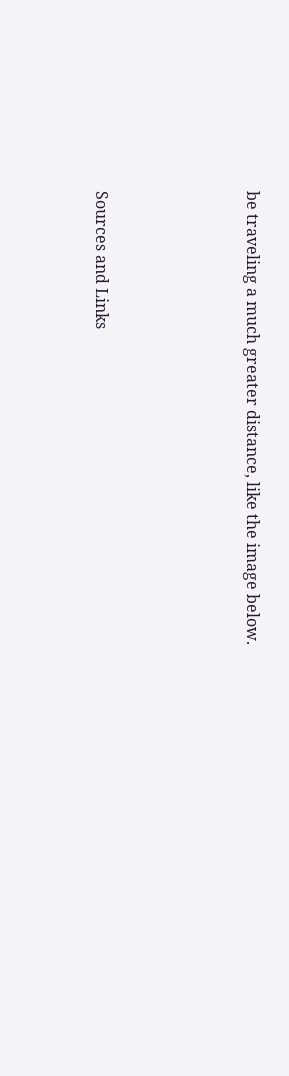be traveling a much greater distance, like the image below.




Sources and Links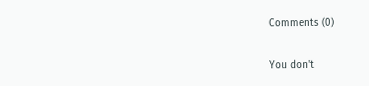Comments (0)

You don't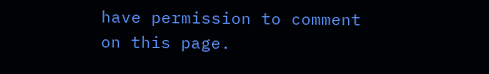have permission to comment on this page.